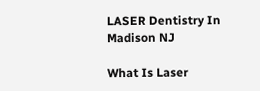LASER Dentistry In Madison NJ

What Is Laser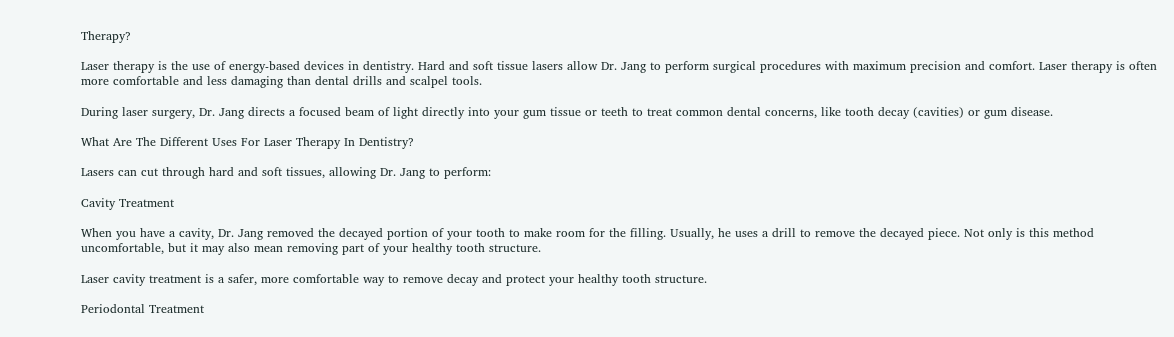Therapy?

Laser therapy is the use of energy-based devices in dentistry. Hard and soft tissue lasers allow Dr. Jang to perform surgical procedures with maximum precision and comfort. Laser therapy is often more comfortable and less damaging than dental drills and scalpel tools.

During laser surgery, Dr. Jang directs a focused beam of light directly into your gum tissue or teeth to treat common dental concerns, like tooth decay (cavities) or gum disease.

What Are The Different Uses For Laser Therapy In Dentistry?

Lasers can cut through hard and soft tissues, allowing Dr. Jang to perform:

Cavity Treatment

When you have a cavity, Dr. Jang removed the decayed portion of your tooth to make room for the filling. Usually, he uses a drill to remove the decayed piece. Not only is this method uncomfortable, but it may also mean removing part of your healthy tooth structure.

Laser cavity treatment is a safer, more comfortable way to remove decay and protect your healthy tooth structure.

Periodontal Treatment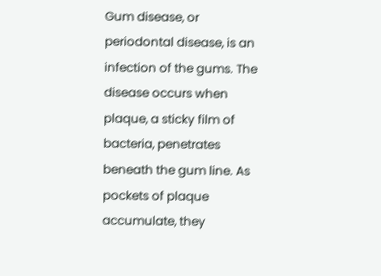Gum disease, or periodontal disease, is an infection of the gums. The disease occurs when plaque, a sticky film of bacteria, penetrates beneath the gum line. As pockets of plaque accumulate, they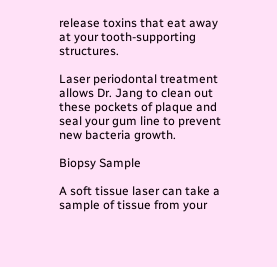release toxins that eat away at your tooth-supporting structures.

Laser periodontal treatment allows Dr. Jang to clean out these pockets of plaque and seal your gum line to prevent new bacteria growth.

Biopsy Sample

A soft tissue laser can take a sample of tissue from your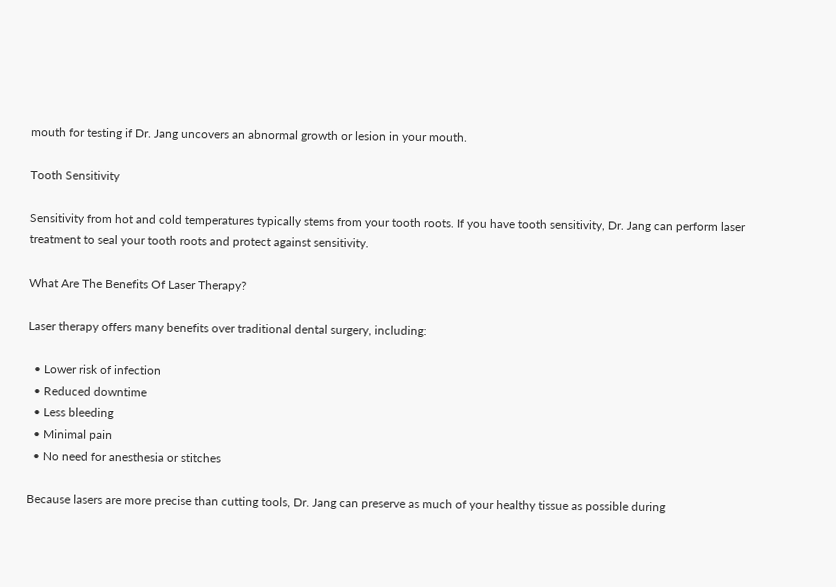mouth for testing if Dr. Jang uncovers an abnormal growth or lesion in your mouth.

Tooth Sensitivity

Sensitivity from hot and cold temperatures typically stems from your tooth roots. If you have tooth sensitivity, Dr. Jang can perform laser treatment to seal your tooth roots and protect against sensitivity.

What Are The Benefits Of Laser Therapy?

Laser therapy offers many benefits over traditional dental surgery, including:

  • Lower risk of infection
  • Reduced downtime
  • Less bleeding
  • Minimal pain
  • No need for anesthesia or stitches

Because lasers are more precise than cutting tools, Dr. Jang can preserve as much of your healthy tissue as possible during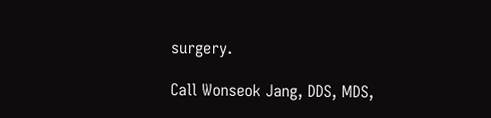surgery.

Call Wonseok Jang, DDS, MDS,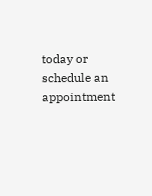today or schedule an appointment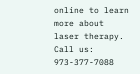online to learn more about laser therapy.
Call us: 973-377-7088